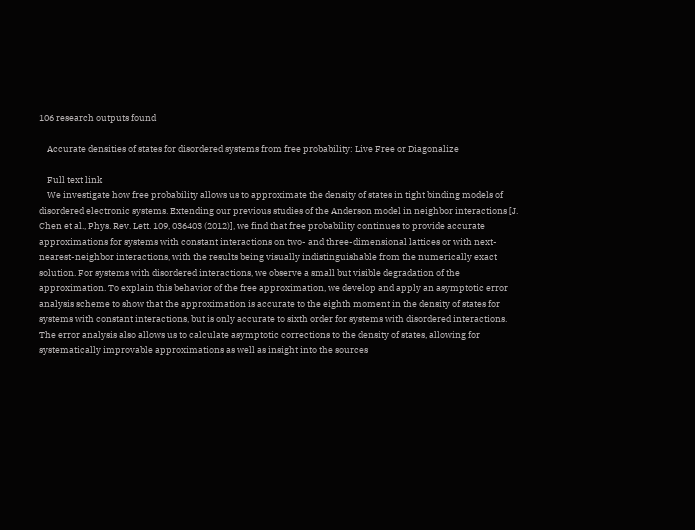106 research outputs found

    Accurate densities of states for disordered systems from free probability: Live Free or Diagonalize

    Full text link
    We investigate how free probability allows us to approximate the density of states in tight binding models of disordered electronic systems. Extending our previous studies of the Anderson model in neighbor interactions [J. Chen et al., Phys. Rev. Lett. 109, 036403 (2012)], we find that free probability continues to provide accurate approximations for systems with constant interactions on two- and three-dimensional lattices or with next-nearest-neighbor interactions, with the results being visually indistinguishable from the numerically exact solution. For systems with disordered interactions, we observe a small but visible degradation of the approximation. To explain this behavior of the free approximation, we develop and apply an asymptotic error analysis scheme to show that the approximation is accurate to the eighth moment in the density of states for systems with constant interactions, but is only accurate to sixth order for systems with disordered interactions. The error analysis also allows us to calculate asymptotic corrections to the density of states, allowing for systematically improvable approximations as well as insight into the sources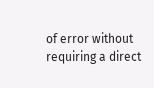of error without requiring a direct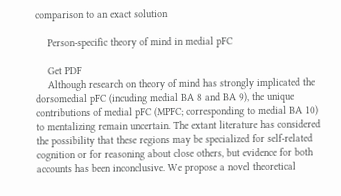comparison to an exact solution

    Person-specific theory of mind in medial pFC

    Get PDF
    Although research on theory of mind has strongly implicated the dorsomedial pFC (incuding medial BA 8 and BA 9), the unique contributions of medial pFC (MPFC; corresponding to medial BA 10) to mentalizing remain uncertain. The extant literature has considered the possibility that these regions may be specialized for self-related cognition or for reasoning about close others, but evidence for both accounts has been inconclusive. We propose a novel theoretical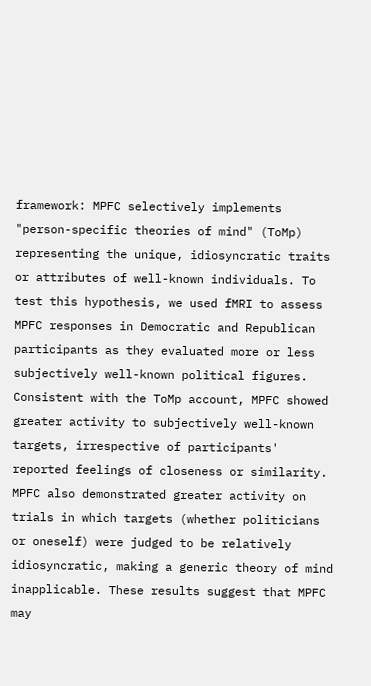framework: MPFC selectively implements "person-specific theories of mind" (ToMp) representing the unique, idiosyncratic traits or attributes of well-known individuals. To test this hypothesis, we used fMRI to assess MPFC responses in Democratic and Republican participants as they evaluated more or less subjectively well-known political figures. Consistent with the ToMp account, MPFC showed greater activity to subjectively well-known targets, irrespective of participants' reported feelings of closeness or similarity. MPFC also demonstrated greater activity on trials in which targets (whether politicians or oneself) were judged to be relatively idiosyncratic, making a generic theory of mind inapplicable. These results suggest that MPFC may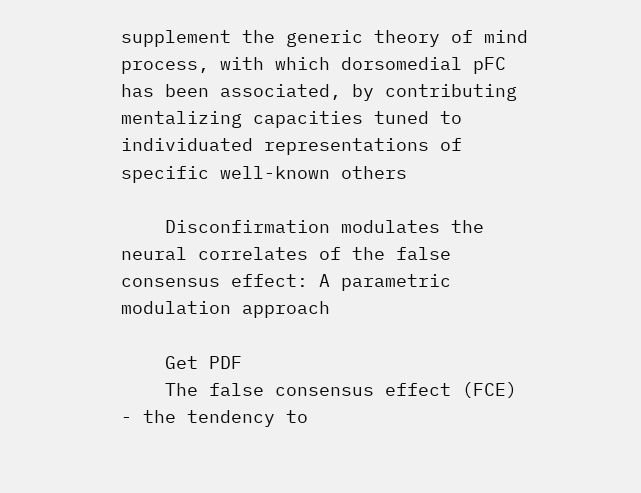supplement the generic theory of mind process, with which dorsomedial pFC has been associated, by contributing mentalizing capacities tuned to individuated representations of specific well-known others

    Disconfirmation modulates the neural correlates of the false consensus effect: A parametric modulation approach

    Get PDF
    The false consensus effect (FCE) - the tendency to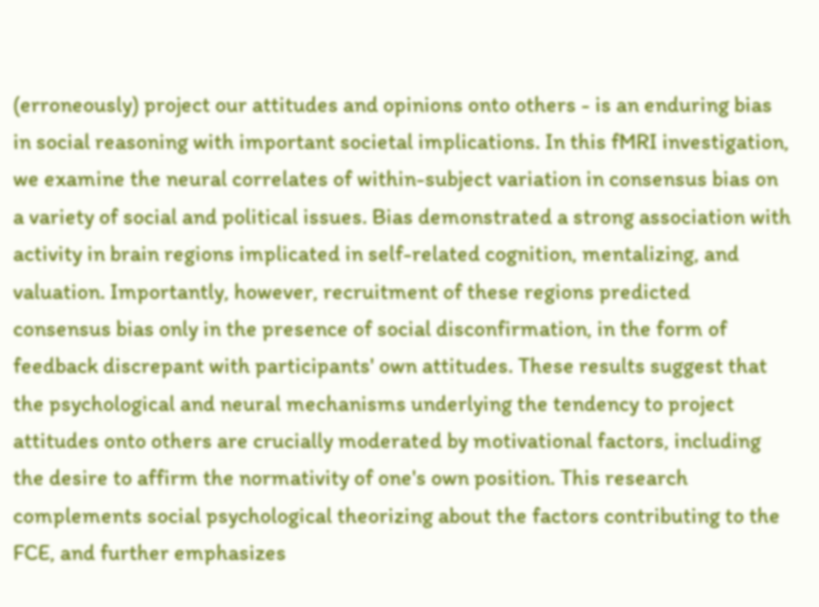(erroneously) project our attitudes and opinions onto others - is an enduring bias in social reasoning with important societal implications. In this fMRI investigation, we examine the neural correlates of within-subject variation in consensus bias on a variety of social and political issues. Bias demonstrated a strong association with activity in brain regions implicated in self-related cognition, mentalizing, and valuation. Importantly, however, recruitment of these regions predicted consensus bias only in the presence of social disconfirmation, in the form of feedback discrepant with participants' own attitudes. These results suggest that the psychological and neural mechanisms underlying the tendency to project attitudes onto others are crucially moderated by motivational factors, including the desire to affirm the normativity of one's own position. This research complements social psychological theorizing about the factors contributing to the FCE, and further emphasizes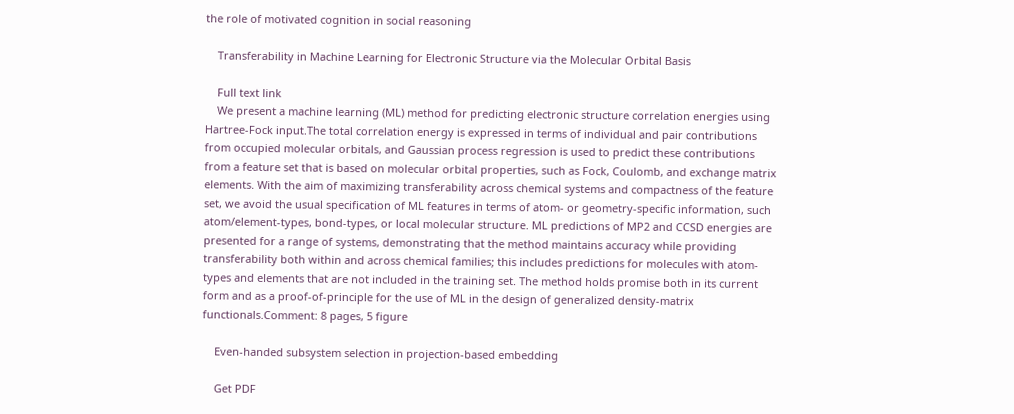the role of motivated cognition in social reasoning

    Transferability in Machine Learning for Electronic Structure via the Molecular Orbital Basis

    Full text link
    We present a machine learning (ML) method for predicting electronic structure correlation energies using Hartree-Fock input.The total correlation energy is expressed in terms of individual and pair contributions from occupied molecular orbitals, and Gaussian process regression is used to predict these contributions from a feature set that is based on molecular orbital properties, such as Fock, Coulomb, and exchange matrix elements. With the aim of maximizing transferability across chemical systems and compactness of the feature set, we avoid the usual specification of ML features in terms of atom- or geometry-specific information, such atom/element-types, bond-types, or local molecular structure. ML predictions of MP2 and CCSD energies are presented for a range of systems, demonstrating that the method maintains accuracy while providing transferability both within and across chemical families; this includes predictions for molecules with atom-types and elements that are not included in the training set. The method holds promise both in its current form and as a proof-of-principle for the use of ML in the design of generalized density-matrix functionals.Comment: 8 pages, 5 figure

    Even-handed subsystem selection in projection-based embedding

    Get PDF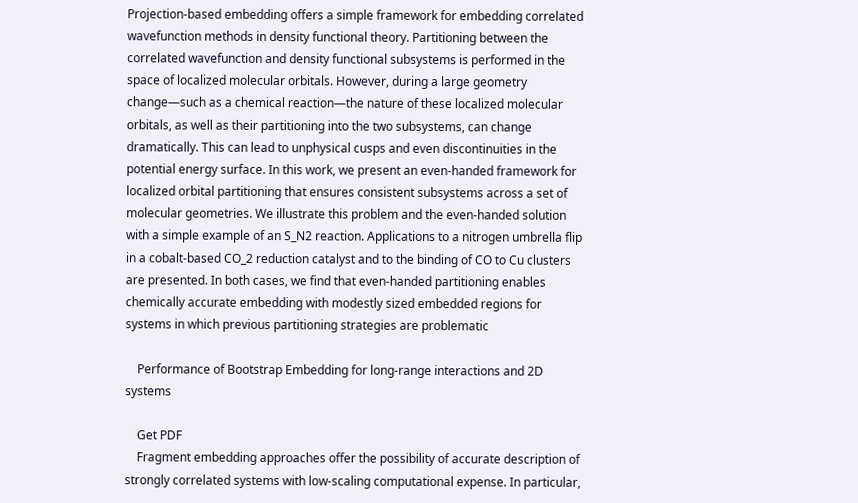Projection-based embedding offers a simple framework for embedding correlated wavefunction methods in density functional theory. Partitioning between the correlated wavefunction and density functional subsystems is performed in the space of localized molecular orbitals. However, during a large geometry change—such as a chemical reaction—the nature of these localized molecular orbitals, as well as their partitioning into the two subsystems, can change dramatically. This can lead to unphysical cusps and even discontinuities in the potential energy surface. In this work, we present an even-handed framework for localized orbital partitioning that ensures consistent subsystems across a set of molecular geometries. We illustrate this problem and the even-handed solution with a simple example of an S_N2 reaction. Applications to a nitrogen umbrella flip in a cobalt-based CO_2 reduction catalyst and to the binding of CO to Cu clusters are presented. In both cases, we find that even-handed partitioning enables chemically accurate embedding with modestly sized embedded regions for systems in which previous partitioning strategies are problematic

    Performance of Bootstrap Embedding for long-range interactions and 2D systems

    Get PDF
    Fragment embedding approaches offer the possibility of accurate description of strongly correlated systems with low-scaling computational expense. In particular,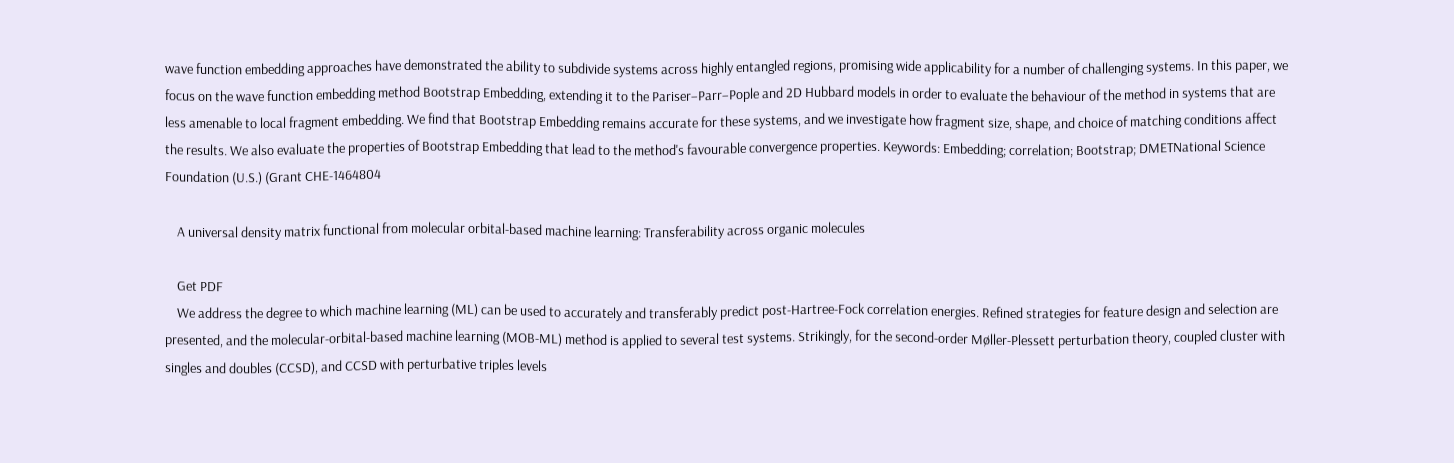wave function embedding approaches have demonstrated the ability to subdivide systems across highly entangled regions, promising wide applicability for a number of challenging systems. In this paper, we focus on the wave function embedding method Bootstrap Embedding, extending it to the Pariser–Parr–Pople and 2D Hubbard models in order to evaluate the behaviour of the method in systems that are less amenable to local fragment embedding. We find that Bootstrap Embedding remains accurate for these systems, and we investigate how fragment size, shape, and choice of matching conditions affect the results. We also evaluate the properties of Bootstrap Embedding that lead to the method's favourable convergence properties. Keywords: Embedding; correlation; Bootstrap; DMETNational Science Foundation (U.S.) (Grant CHE-1464804

    A universal density matrix functional from molecular orbital-based machine learning: Transferability across organic molecules

    Get PDF
    We address the degree to which machine learning (ML) can be used to accurately and transferably predict post-Hartree-Fock correlation energies. Refined strategies for feature design and selection are presented, and the molecular-orbital-based machine learning (MOB-ML) method is applied to several test systems. Strikingly, for the second-order Møller-Plessett perturbation theory, coupled cluster with singles and doubles (CCSD), and CCSD with perturbative triples levels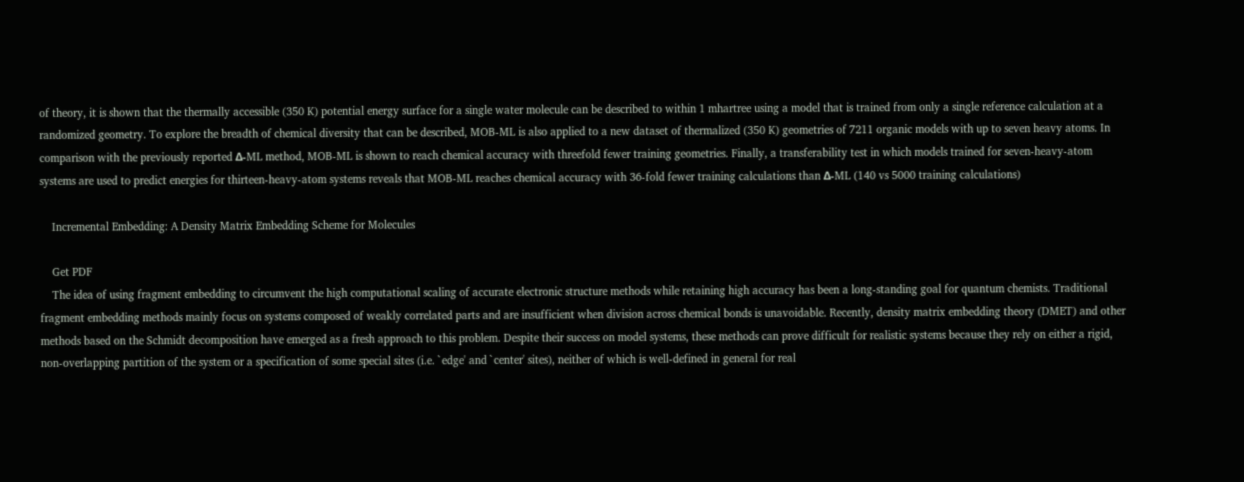of theory, it is shown that the thermally accessible (350 K) potential energy surface for a single water molecule can be described to within 1 mhartree using a model that is trained from only a single reference calculation at a randomized geometry. To explore the breadth of chemical diversity that can be described, MOB-ML is also applied to a new dataset of thermalized (350 K) geometries of 7211 organic models with up to seven heavy atoms. In comparison with the previously reported Δ-ML method, MOB-ML is shown to reach chemical accuracy with threefold fewer training geometries. Finally, a transferability test in which models trained for seven-heavy-atom systems are used to predict energies for thirteen-heavy-atom systems reveals that MOB-ML reaches chemical accuracy with 36-fold fewer training calculations than Δ-ML (140 vs 5000 training calculations)

    Incremental Embedding: A Density Matrix Embedding Scheme for Molecules

    Get PDF
    The idea of using fragment embedding to circumvent the high computational scaling of accurate electronic structure methods while retaining high accuracy has been a long-standing goal for quantum chemists. Traditional fragment embedding methods mainly focus on systems composed of weakly correlated parts and are insufficient when division across chemical bonds is unavoidable. Recently, density matrix embedding theory (DMET) and other methods based on the Schmidt decomposition have emerged as a fresh approach to this problem. Despite their success on model systems, these methods can prove difficult for realistic systems because they rely on either a rigid, non-overlapping partition of the system or a specification of some special sites (i.e. `edge' and `center' sites), neither of which is well-defined in general for real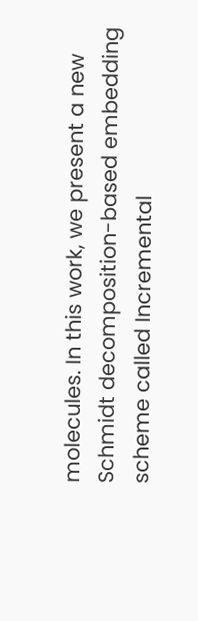molecules. In this work, we present a new Schmidt decomposition-based embedding scheme called Incremental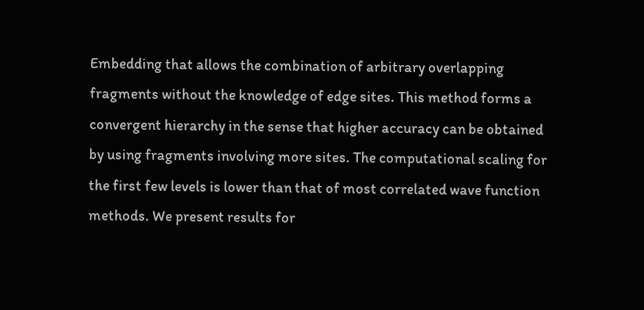Embedding that allows the combination of arbitrary overlapping fragments without the knowledge of edge sites. This method forms a convergent hierarchy in the sense that higher accuracy can be obtained by using fragments involving more sites. The computational scaling for the first few levels is lower than that of most correlated wave function methods. We present results for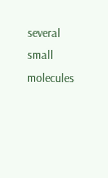several small molecules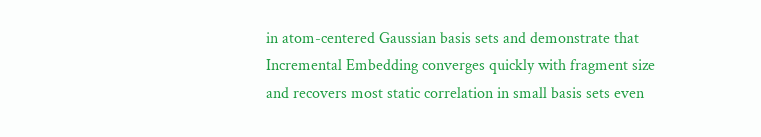in atom-centered Gaussian basis sets and demonstrate that Incremental Embedding converges quickly with fragment size and recovers most static correlation in small basis sets even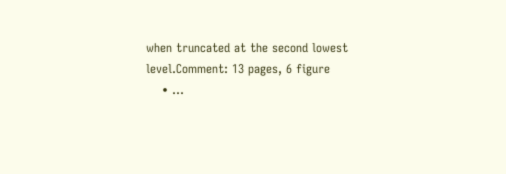when truncated at the second lowest level.Comment: 13 pages, 6 figure
    • …